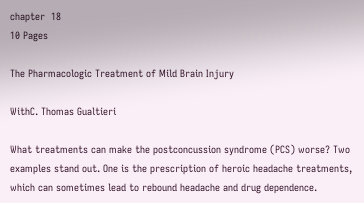chapter  18
10 Pages

The Pharmacologic Treatment of Mild Brain Injury

WithC. Thomas Gualtieri

What treatments can make the postconcussion syndrome (PCS) worse? Two examples stand out. One is the prescription of heroic headache treatments, which can sometimes lead to rebound headache and drug dependence.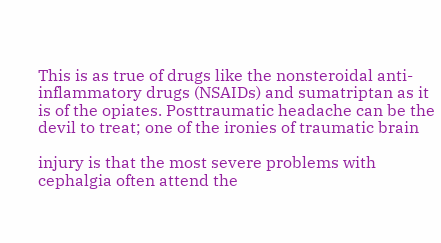This is as true of drugs like the nonsteroidal anti-inflammatory drugs (NSAIDs) and sumatriptan as it is of the opiates. Posttraumatic headache can be the devil to treat; one of the ironies of traumatic brain

injury is that the most severe problems with cephalgia often attend the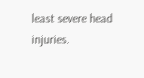least severe head injuries.